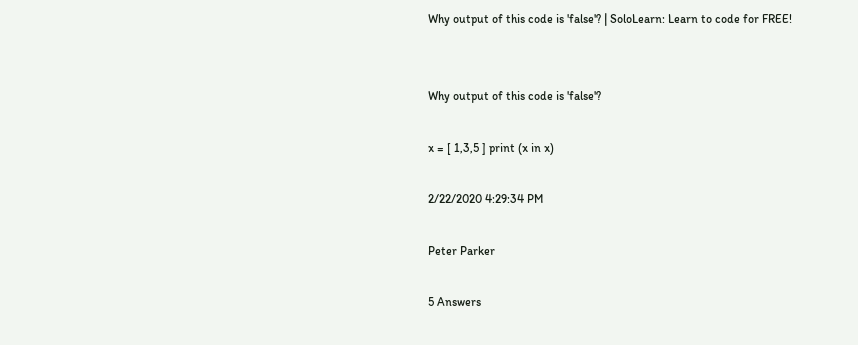Why output of this code is 'false'? | SoloLearn: Learn to code for FREE!


Why output of this code is 'false'?

x = [ 1,3,5 ] print (x in x)

2/22/2020 4:29:34 PM

Peter Parker

5 Answers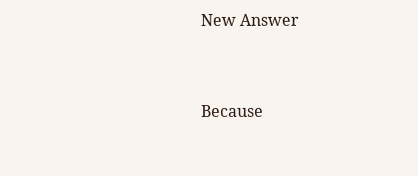New Answer


Because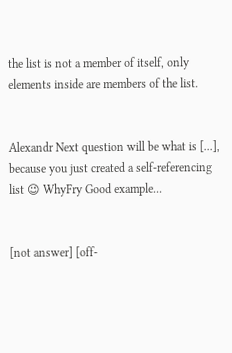the list is not a member of itself, only elements inside are members of the list.


Alexandr Next question will be what is [...], because you just created a self-referencing list 😉 WhyFry Good example...


[not answer] [off-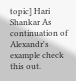topic] Hari Shankar As continuation of Alexandr's example check this out.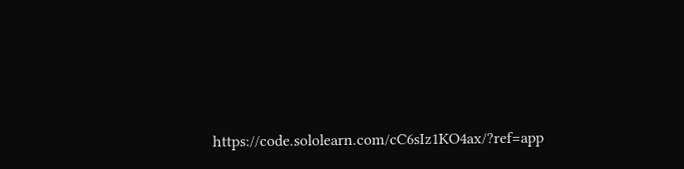https://code.sololearn.com/cC6sIz1KO4ax/?ref=app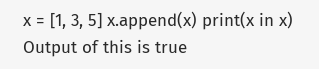x = [1, 3, 5] x.append(x) print(x in x) Output of this is true